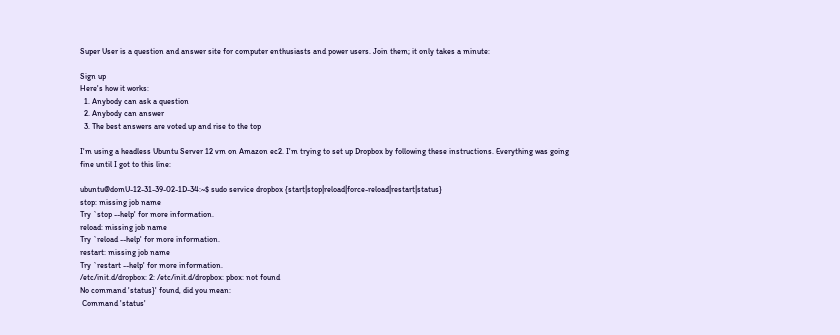Super User is a question and answer site for computer enthusiasts and power users. Join them; it only takes a minute:

Sign up
Here's how it works:
  1. Anybody can ask a question
  2. Anybody can answer
  3. The best answers are voted up and rise to the top

I'm using a headless Ubuntu Server 12 vm on Amazon ec2. I'm trying to set up Dropbox by following these instructions. Everything was going fine until I got to this line:

ubuntu@domU-12-31-39-02-1D-34:~$ sudo service dropbox {start|stop|reload|force-reload|restart|status}
stop: missing job name
Try `stop --help' for more information.
reload: missing job name
Try `reload --help' for more information.
restart: missing job name
Try `restart --help' for more information.
/etc/init.d/dropbox: 2: /etc/init.d/dropbox: pbox: not found
No command 'status}' found, did you mean:
 Command 'status'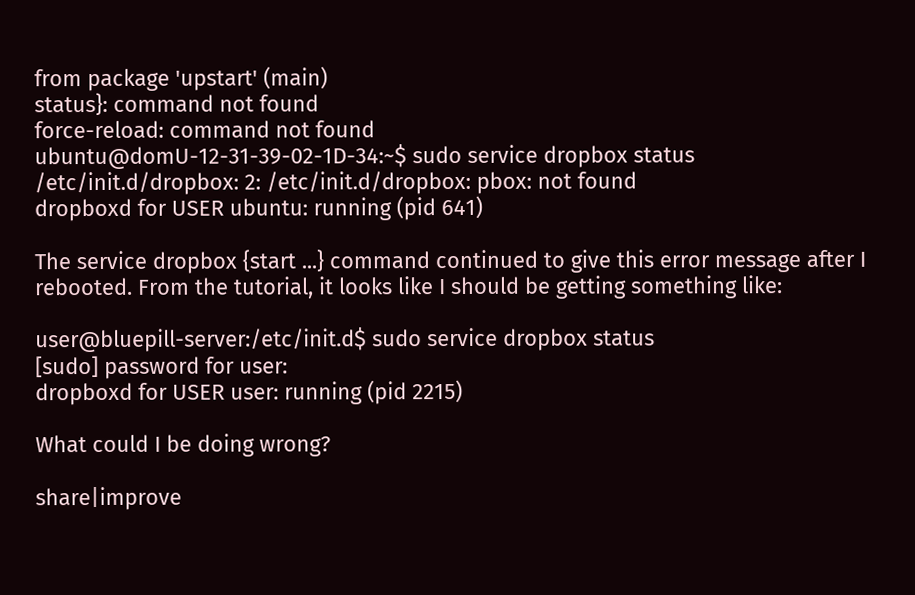from package 'upstart' (main)
status}: command not found
force-reload: command not found
ubuntu@domU-12-31-39-02-1D-34:~$ sudo service dropbox status
/etc/init.d/dropbox: 2: /etc/init.d/dropbox: pbox: not found
dropboxd for USER ubuntu: running (pid 641)

The service dropbox {start ...} command continued to give this error message after I rebooted. From the tutorial, it looks like I should be getting something like:

user@bluepill-server:/etc/init.d$ sudo service dropbox status
[sudo] password for user:
dropboxd for USER user: running (pid 2215)

What could I be doing wrong?

share|improve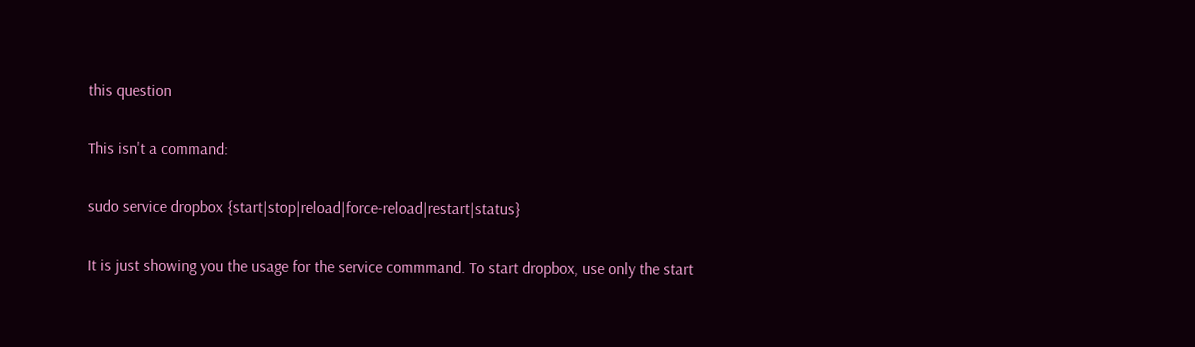this question

This isn't a command:

sudo service dropbox {start|stop|reload|force-reload|restart|status}

It is just showing you the usage for the service commmand. To start dropbox, use only the start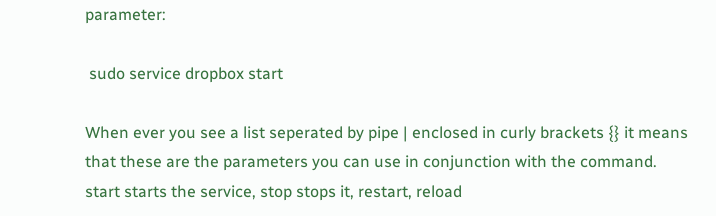parameter:

 sudo service dropbox start

When ever you see a list seperated by pipe | enclosed in curly brackets {} it means that these are the parameters you can use in conjunction with the command. start starts the service, stop stops it, restart, reload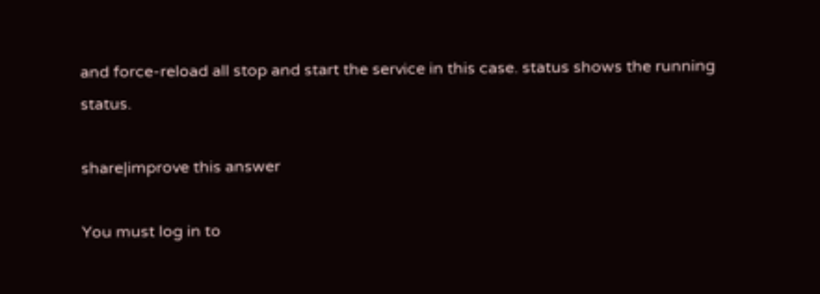and force-reload all stop and start the service in this case. status shows the running status.

share|improve this answer

You must log in to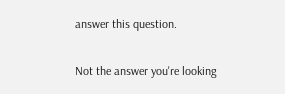answer this question.

Not the answer you're looking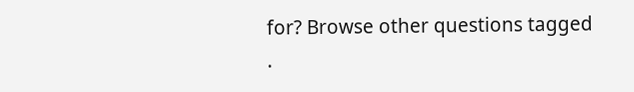for? Browse other questions tagged .